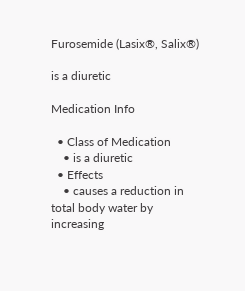Furosemide (Lasix®, Salix®)

is a diuretic

Medication Info

  • Class of Medication
    • is a diuretic
  • Effects
    • causes a reduction in total body water by increasing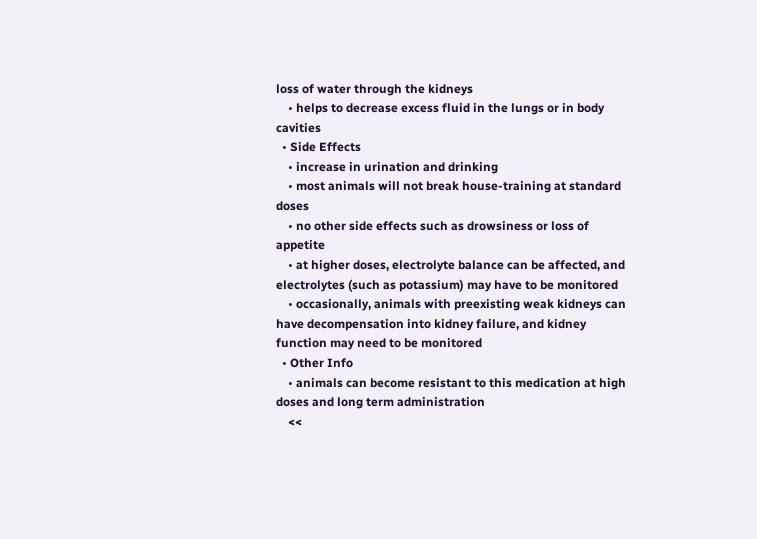loss of water through the kidneys
    • helps to decrease excess fluid in the lungs or in body cavities
  • Side Effects
    • increase in urination and drinking
    • most animals will not break house-training at standard doses
    • no other side effects such as drowsiness or loss of appetite
    • at higher doses, electrolyte balance can be affected, and electrolytes (such as potassium) may have to be monitored
    • occasionally, animals with preexisting weak kidneys can have decompensation into kidney failure, and kidney function may need to be monitored
  • Other Info
    • animals can become resistant to this medication at high doses and long term administration
    <<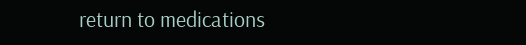return to medications